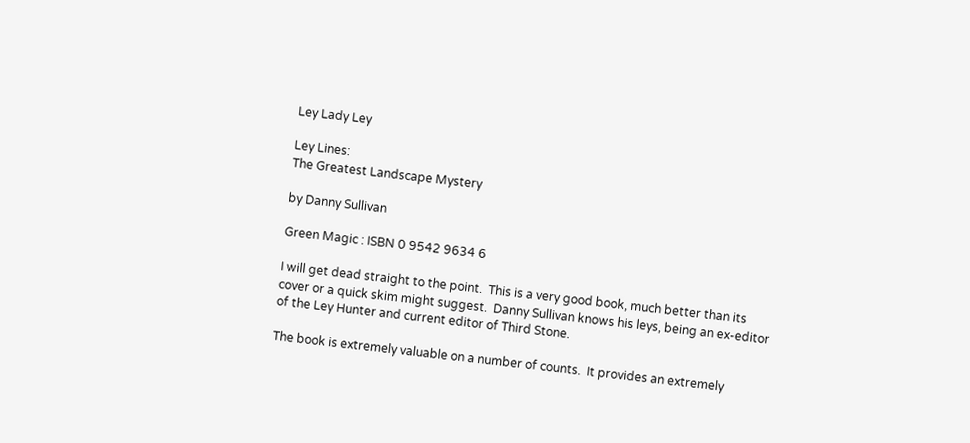Ley Lady Ley

Ley Lines:
The Greatest Landscape Mystery

by Danny Sullivan

Green Magic : ISBN 0 9542 9634 6

I will get dead straight to the point.  This is a very good book, much better than its cover or a quick skim might suggest.  Danny Sullivan knows his leys, being an ex-editor of the Ley Hunter and current editor of Third Stone.

The book is extremely valuable on a number of counts.  It provides an extremely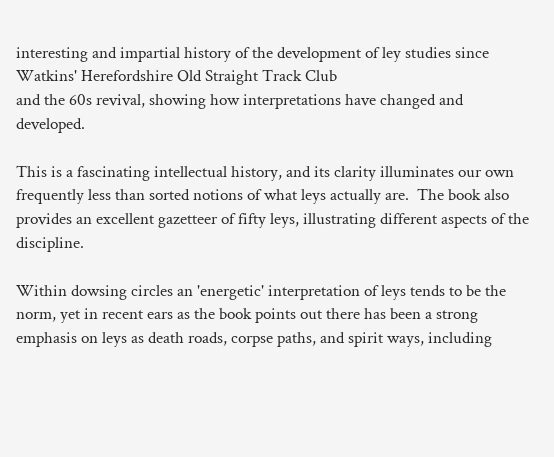interesting and impartial history of the development of ley studies since Watkins' Herefordshire Old Straight Track Club
and the 60s revival, showing how interpretations have changed and developed.

This is a fascinating intellectual history, and its clarity illuminates our own frequently less than sorted notions of what leys actually are.  The book also provides an excellent gazetteer of fifty leys, illustrating different aspects of the discipline.

Within dowsing circles an 'energetic' interpretation of leys tends to be the norm, yet in recent ears as the book points out there has been a strong emphasis on leys as death roads, corpse paths, and spirit ways, including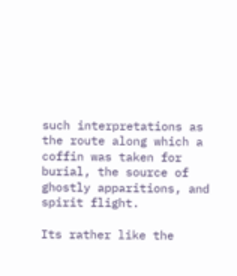such interpretations as the route along which a coffin was taken for burial, the source of ghostly apparitions, and spirit flight.

Its rather like the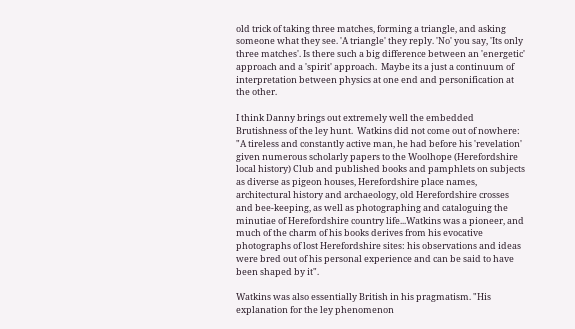old trick of taking three matches, forming a triangle, and asking someone what they see. 'A triangle' they reply. 'No' you say, 'Its only three matches'. Is there such a big difference between an 'energetic' approach and a 'spirit' approach.  Maybe its a just a continuum of interpretation between physics at one end and personification at the other.

I think Danny brings out extremely well the embedded Brutishness of the ley hunt.  Watkins did not come out of nowhere: "A tireless and constantly active man, he had before his 'revelation' given numerous scholarly papers to the Woolhope (Herefordshire local history) Club and published books and pamphlets on subjects as diverse as pigeon houses, Herefordshire place names, architectural history and archaeology, old Herefordshire crosses and bee-keeping, as well as photographing and cataloguing the minutiae of Herefordshire country life...Watkins was a pioneer, and much of the charm of his books derives from his evocative photographs of lost Herefordshire sites: his observations and ideas were bred out of his personal experience and can be said to have been shaped by it".

Watkins was also essentially British in his pragmatism. "His explanation for the ley phenomenon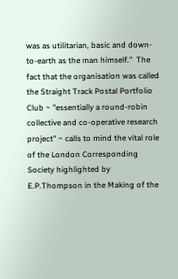was as utilitarian, basic and down-to-earth as the man himself."  The fact that the organisation was called the Straight Track Postal Portfolio Club ~ "essentially a round-robin collective and co-operative research project" ~ calls to mind the vital role of the London Corresponding Society highlighted by E.P.Thompson in the Making of the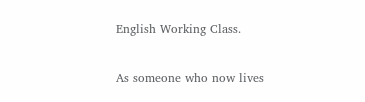English Working Class.

As someone who now lives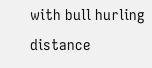with bull hurling distance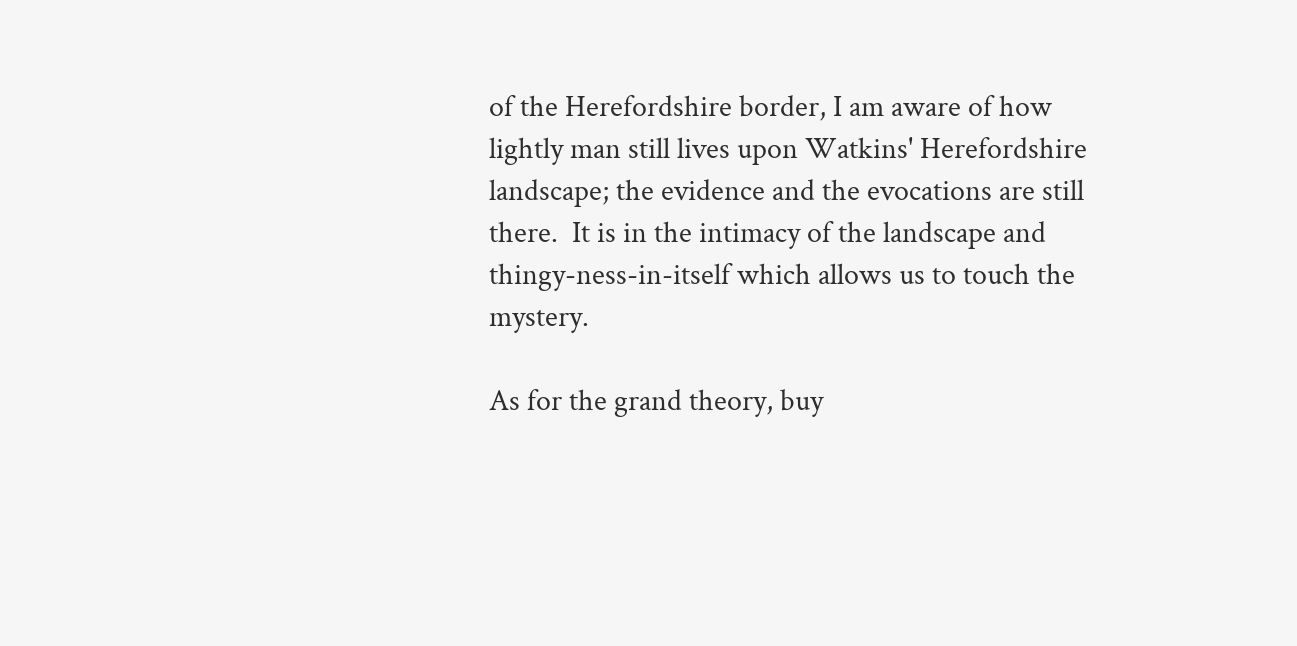of the Herefordshire border, I am aware of how lightly man still lives upon Watkins' Herefordshire landscape; the evidence and the evocations are still there.  It is in the intimacy of the landscape and thingy-ness-in-itself which allows us to touch the mystery.

As for the grand theory, buy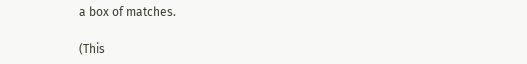a box of matches.

(This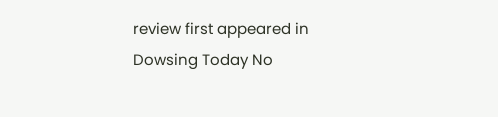review first appeared in Dowsing Today No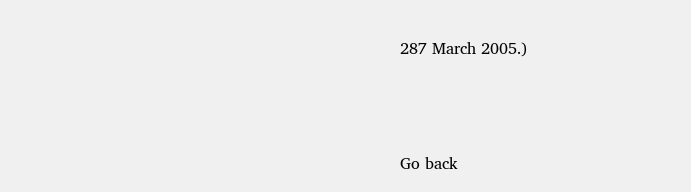287 March 2005.)



Go back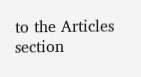to the Articles section